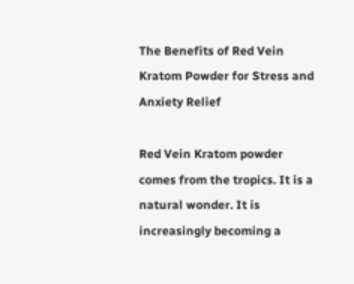The Benefits of Red Vein Kratom Powder for Stress and Anxiety Relief

Red Vein Kratom powder comes from the tropics. It is a natural wonder. It is increasingly becoming a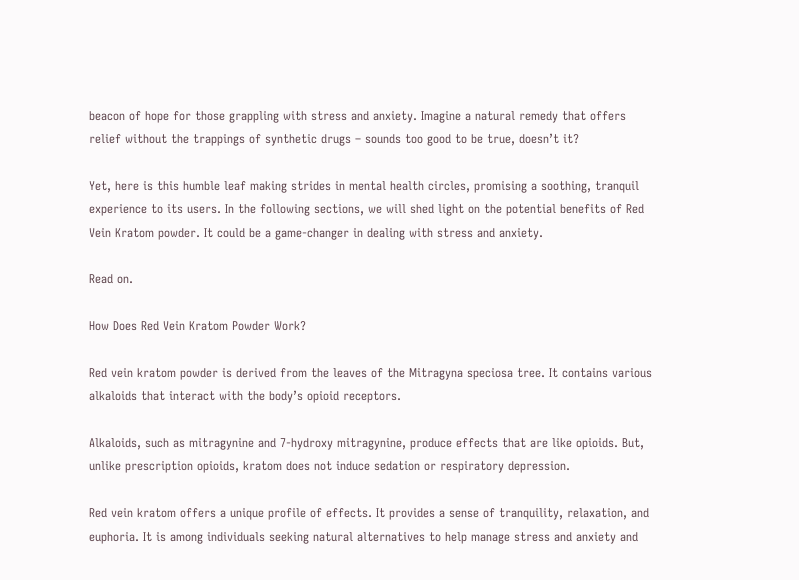beacon of hope for those grappling with stress and anxiety. Imagine a natural remedy that offers relief without the trappings of synthetic drugs – sounds too good to be true, doesn’t it?

Yet, here is this humble leaf making strides in mental health circles, promising a soothing, tranquil experience to its users. In the following sections, we will shed light on the potential benefits of Red Vein Kratom powder. It could be a game-changer in dealing with stress and anxiety.

Read on.

How Does Red Vein Kratom Powder Work?

Red vein kratom powder is derived from the leaves of the Mitragyna speciosa tree. It contains various alkaloids that interact with the body’s opioid receptors.

Alkaloids, such as mitragynine and 7-hydroxy mitragynine, produce effects that are like opioids. But, unlike prescription opioids, kratom does not induce sedation or respiratory depression.

Red vein kratom offers a unique profile of effects. It provides a sense of tranquility, relaxation, and euphoria. It is among individuals seeking natural alternatives to help manage stress and anxiety and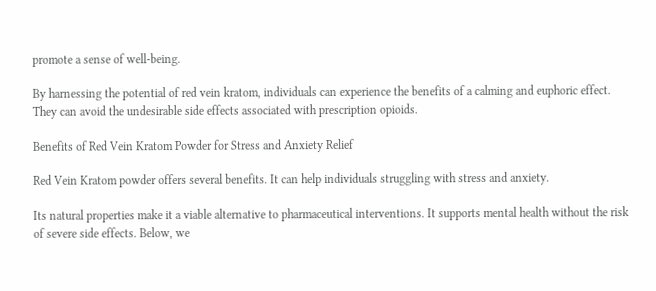promote a sense of well-being.

By harnessing the potential of red vein kratom, individuals can experience the benefits of a calming and euphoric effect. They can avoid the undesirable side effects associated with prescription opioids.

Benefits of Red Vein Kratom Powder for Stress and Anxiety Relief

Red Vein Kratom powder offers several benefits. It can help individuals struggling with stress and anxiety.

Its natural properties make it a viable alternative to pharmaceutical interventions. It supports mental health without the risk of severe side effects. Below, we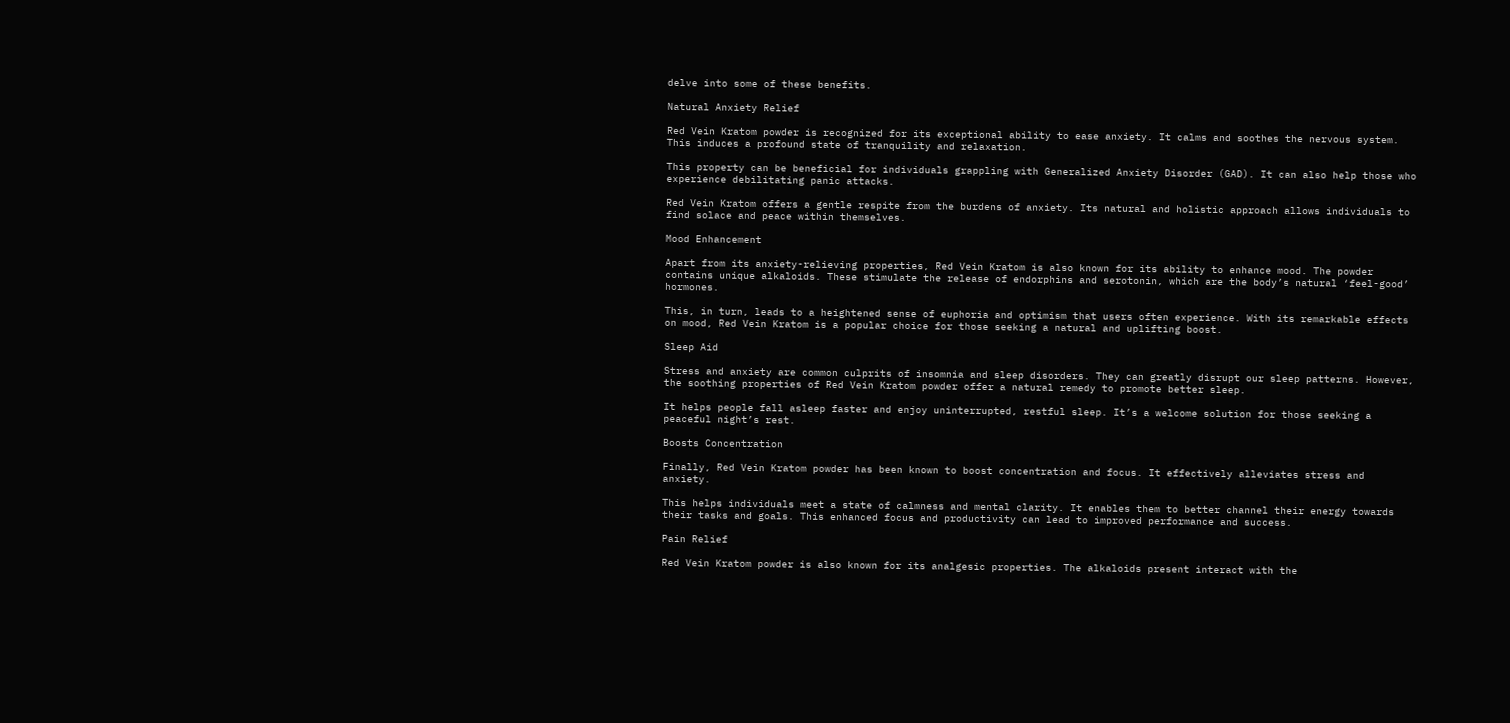delve into some of these benefits.

Natural Anxiety Relief

Red Vein Kratom powder is recognized for its exceptional ability to ease anxiety. It calms and soothes the nervous system. This induces a profound state of tranquility and relaxation.

This property can be beneficial for individuals grappling with Generalized Anxiety Disorder (GAD). It can also help those who experience debilitating panic attacks.

Red Vein Kratom offers a gentle respite from the burdens of anxiety. Its natural and holistic approach allows individuals to find solace and peace within themselves.

Mood Enhancement

Apart from its anxiety-relieving properties, Red Vein Kratom is also known for its ability to enhance mood. The powder contains unique alkaloids. These stimulate the release of endorphins and serotonin, which are the body’s natural ‘feel-good’ hormones.

This, in turn, leads to a heightened sense of euphoria and optimism that users often experience. With its remarkable effects on mood, Red Vein Kratom is a popular choice for those seeking a natural and uplifting boost.

Sleep Aid

Stress and anxiety are common culprits of insomnia and sleep disorders. They can greatly disrupt our sleep patterns. However, the soothing properties of Red Vein Kratom powder offer a natural remedy to promote better sleep.

It helps people fall asleep faster and enjoy uninterrupted, restful sleep. It’s a welcome solution for those seeking a peaceful night’s rest.

Boosts Concentration

Finally, Red Vein Kratom powder has been known to boost concentration and focus. It effectively alleviates stress and anxiety.

This helps individuals meet a state of calmness and mental clarity. It enables them to better channel their energy towards their tasks and goals. This enhanced focus and productivity can lead to improved performance and success.

Pain Relief

Red Vein Kratom powder is also known for its analgesic properties. The alkaloids present interact with the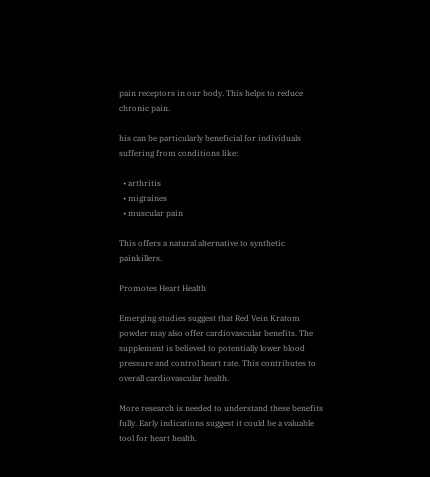pain receptors in our body. This helps to reduce chronic pain.

his can be particularly beneficial for individuals suffering from conditions like:

  • arthritis
  • migraines
  • muscular pain

This offers a natural alternative to synthetic painkillers.

Promotes Heart Health

Emerging studies suggest that Red Vein Kratom powder may also offer cardiovascular benefits. The supplement is believed to potentially lower blood pressure and control heart rate. This contributes to overall cardiovascular health.

More research is needed to understand these benefits fully. Early indications suggest it could be a valuable tool for heart health.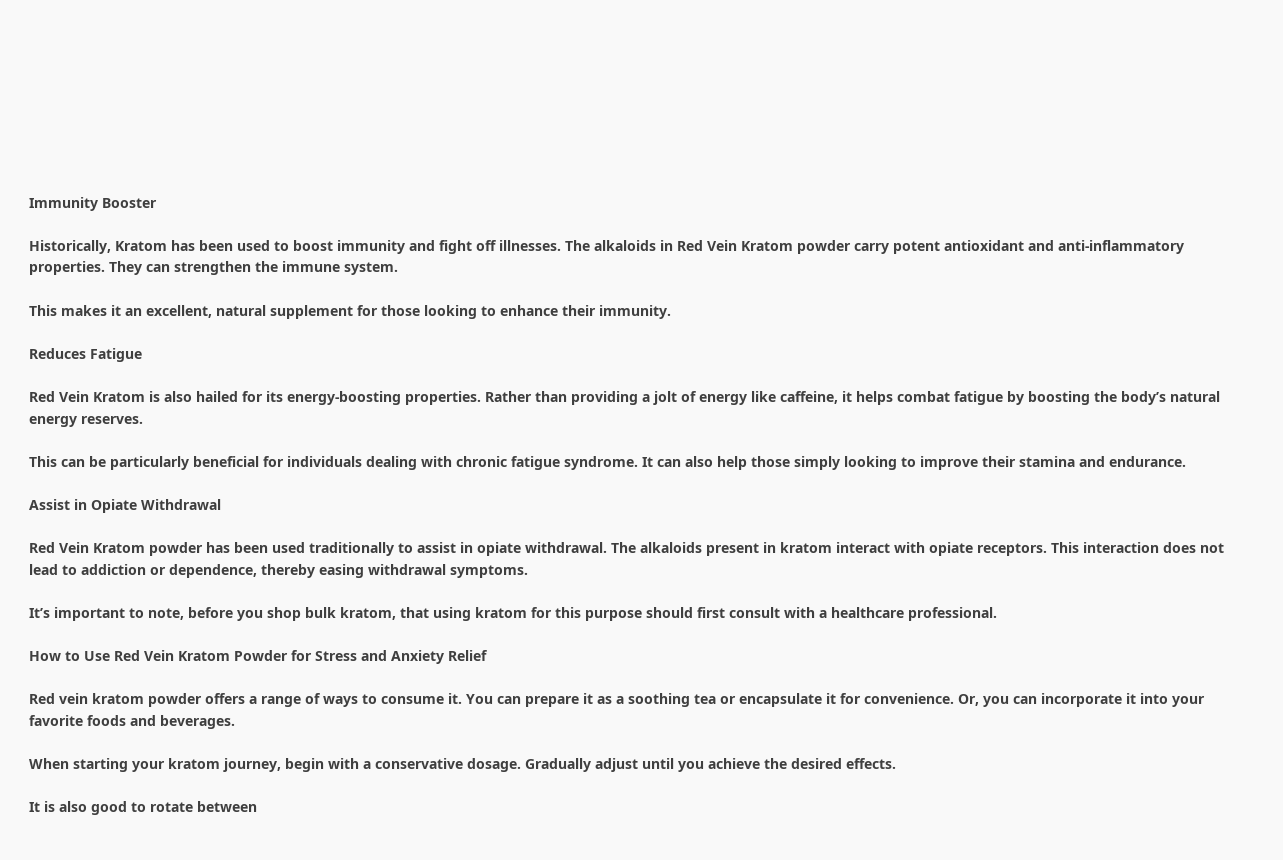Immunity Booster

Historically, Kratom has been used to boost immunity and fight off illnesses. The alkaloids in Red Vein Kratom powder carry potent antioxidant and anti-inflammatory properties. They can strengthen the immune system.

This makes it an excellent, natural supplement for those looking to enhance their immunity.

Reduces Fatigue

Red Vein Kratom is also hailed for its energy-boosting properties. Rather than providing a jolt of energy like caffeine, it helps combat fatigue by boosting the body’s natural energy reserves.

This can be particularly beneficial for individuals dealing with chronic fatigue syndrome. It can also help those simply looking to improve their stamina and endurance.

Assist in Opiate Withdrawal

Red Vein Kratom powder has been used traditionally to assist in opiate withdrawal. The alkaloids present in kratom interact with opiate receptors. This interaction does not lead to addiction or dependence, thereby easing withdrawal symptoms.

It’s important to note, before you shop bulk kratom, that using kratom for this purpose should first consult with a healthcare professional.

How to Use Red Vein Kratom Powder for Stress and Anxiety Relief

Red vein kratom powder offers a range of ways to consume it. You can prepare it as a soothing tea or encapsulate it for convenience. Or, you can incorporate it into your favorite foods and beverages.

When starting your kratom journey, begin with a conservative dosage. Gradually adjust until you achieve the desired effects.

It is also good to rotate between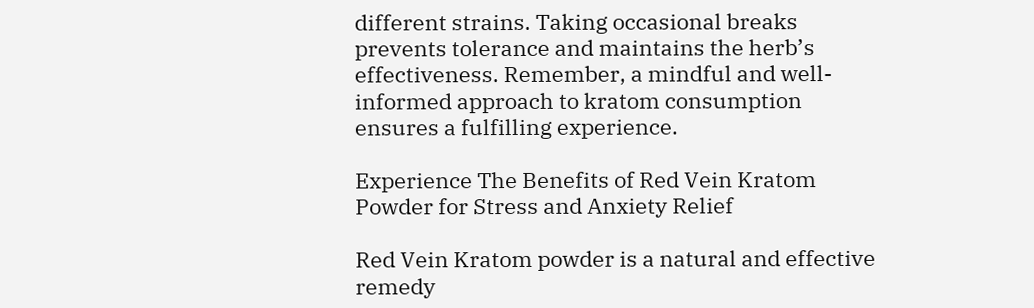different strains. Taking occasional breaks prevents tolerance and maintains the herb’s effectiveness. Remember, a mindful and well-informed approach to kratom consumption ensures a fulfilling experience.

Experience The Benefits of Red Vein Kratom Powder for Stress and Anxiety Relief

Red Vein Kratom powder is a natural and effective remedy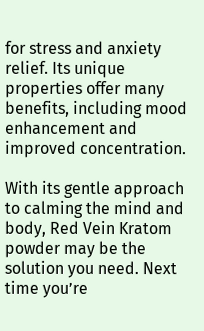for stress and anxiety relief. Its unique properties offer many benefits, including mood enhancement and improved concentration.

With its gentle approach to calming the mind and body, Red Vein Kratom powder may be the solution you need. Next time you’re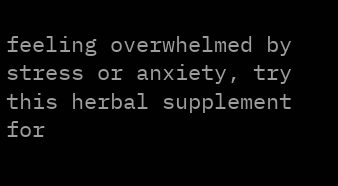feeling overwhelmed by stress or anxiety, try this herbal supplement for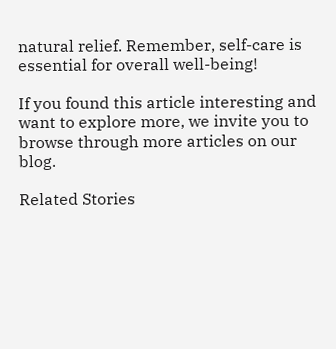natural relief. Remember, self-care is essential for overall well-being!

If you found this article interesting and want to explore more, we invite you to browse through more articles on our blog.

Related Stories